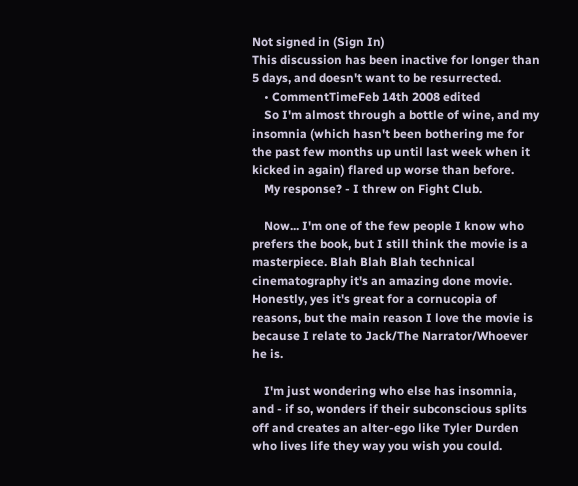Not signed in (Sign In)
This discussion has been inactive for longer than 5 days, and doesn't want to be resurrected.
    • CommentTimeFeb 14th 2008 edited
    So I'm almost through a bottle of wine, and my insomnia (which hasn't been bothering me for the past few months up until last week when it kicked in again) flared up worse than before.
    My response? - I threw on Fight Club.

    Now... I'm one of the few people I know who prefers the book, but I still think the movie is a masterpiece. Blah Blah Blah technical cinematography it's an amazing done movie. Honestly, yes it's great for a cornucopia of reasons, but the main reason I love the movie is because I relate to Jack/The Narrator/Whoever he is.

    I'm just wondering who else has insomnia, and - if so, wonders if their subconscious splits off and creates an alter-ego like Tyler Durden who lives life they way you wish you could.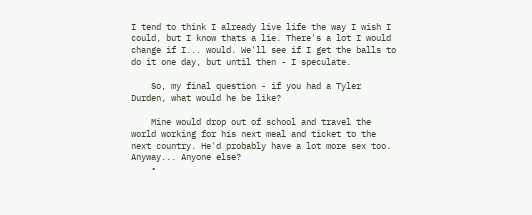I tend to think I already live life the way I wish I could, but I know thats a lie. There's a lot I would change if I... would. We'll see if I get the balls to do it one day, but until then - I speculate.

    So, my final question - if you had a Tyler Durden, what would he be like?

    Mine would drop out of school and travel the world working for his next meal and ticket to the next country. He'd probably have a lot more sex too. Anyway... Anyone else?
    •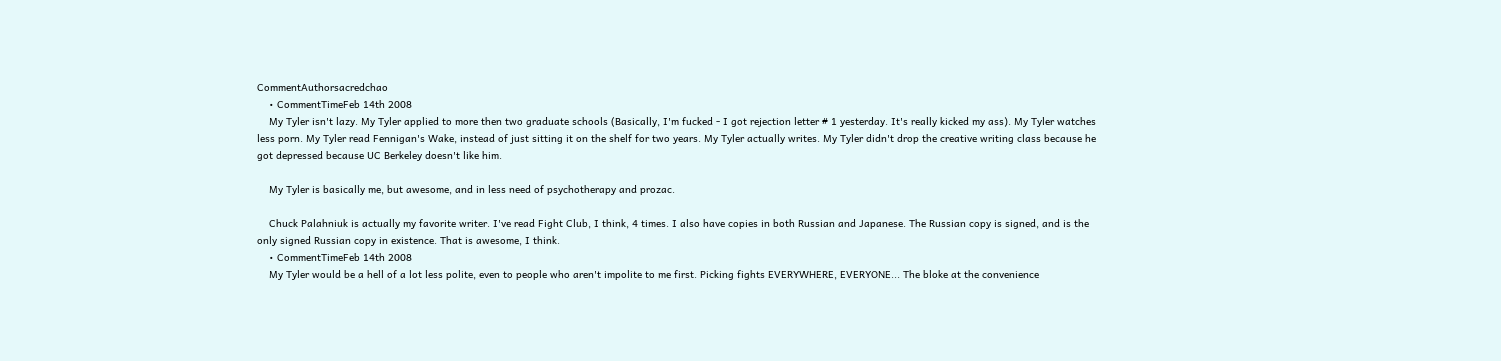CommentAuthorsacredchao
    • CommentTimeFeb 14th 2008
    My Tyler isn't lazy. My Tyler applied to more then two graduate schools (Basically, I'm fucked - I got rejection letter # 1 yesterday. It's really kicked my ass). My Tyler watches less porn. My Tyler read Fennigan's Wake, instead of just sitting it on the shelf for two years. My Tyler actually writes. My Tyler didn't drop the creative writing class because he got depressed because UC Berkeley doesn't like him.

    My Tyler is basically me, but awesome, and in less need of psychotherapy and prozac.

    Chuck Palahniuk is actually my favorite writer. I've read Fight Club, I think, 4 times. I also have copies in both Russian and Japanese. The Russian copy is signed, and is the only signed Russian copy in existence. That is awesome, I think.
    • CommentTimeFeb 14th 2008
    My Tyler would be a hell of a lot less polite, even to people who aren't impolite to me first. Picking fights EVERYWHERE, EVERYONE... The bloke at the convenience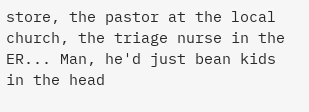store, the pastor at the local church, the triage nurse in the ER... Man, he'd just bean kids in the head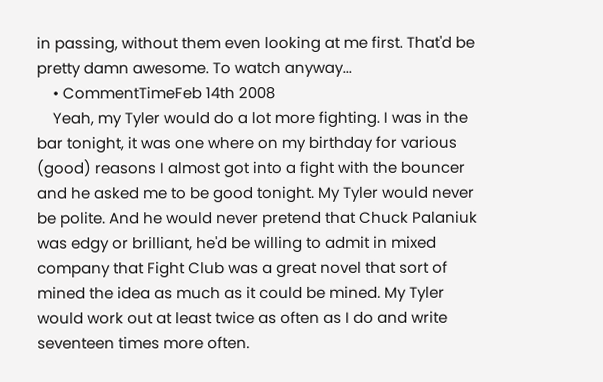in passing, without them even looking at me first. That'd be pretty damn awesome. To watch anyway...
    • CommentTimeFeb 14th 2008
    Yeah, my Tyler would do a lot more fighting. I was in the bar tonight, it was one where on my birthday for various (good) reasons I almost got into a fight with the bouncer and he asked me to be good tonight. My Tyler would never be polite. And he would never pretend that Chuck Palaniuk was edgy or brilliant, he'd be willing to admit in mixed company that Fight Club was a great novel that sort of mined the idea as much as it could be mined. My Tyler would work out at least twice as often as I do and write seventeen times more often.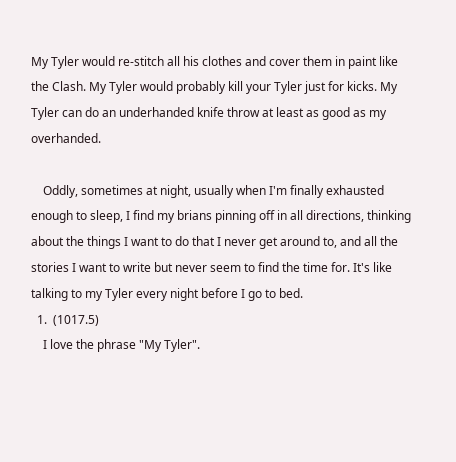My Tyler would re-stitch all his clothes and cover them in paint like the Clash. My Tyler would probably kill your Tyler just for kicks. My Tyler can do an underhanded knife throw at least as good as my overhanded.

    Oddly, sometimes at night, usually when I'm finally exhausted enough to sleep, I find my brians pinning off in all directions, thinking about the things I want to do that I never get around to, and all the stories I want to write but never seem to find the time for. It's like talking to my Tyler every night before I go to bed.
  1.  (1017.5)
    I love the phrase "My Tyler".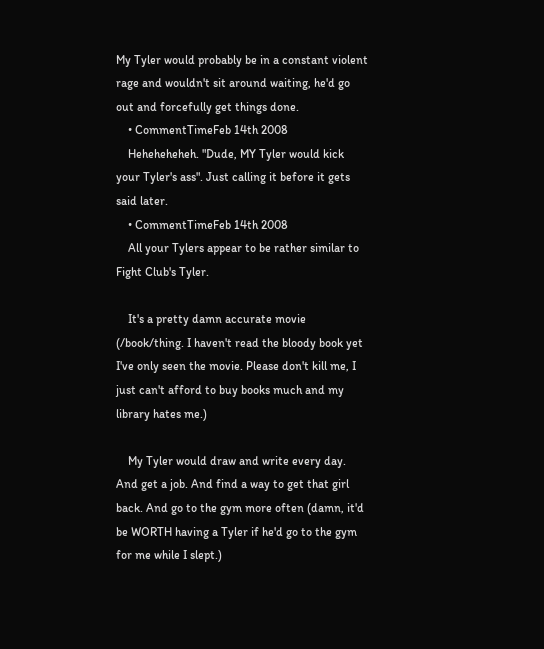My Tyler would probably be in a constant violent rage and wouldn't sit around waiting, he'd go out and forcefully get things done.
    • CommentTimeFeb 14th 2008
    Heheheheheh. "Dude, MY Tyler would kick your Tyler's ass". Just calling it before it gets said later.
    • CommentTimeFeb 14th 2008
    All your Tylers appear to be rather similar to Fight Club's Tyler.

    It's a pretty damn accurate movie (/book/thing. I haven't read the bloody book yet I've only seen the movie. Please don't kill me, I just can't afford to buy books much and my library hates me.)

    My Tyler would draw and write every day. And get a job. And find a way to get that girl back. And go to the gym more often (damn, it'd be WORTH having a Tyler if he'd go to the gym for me while I slept.)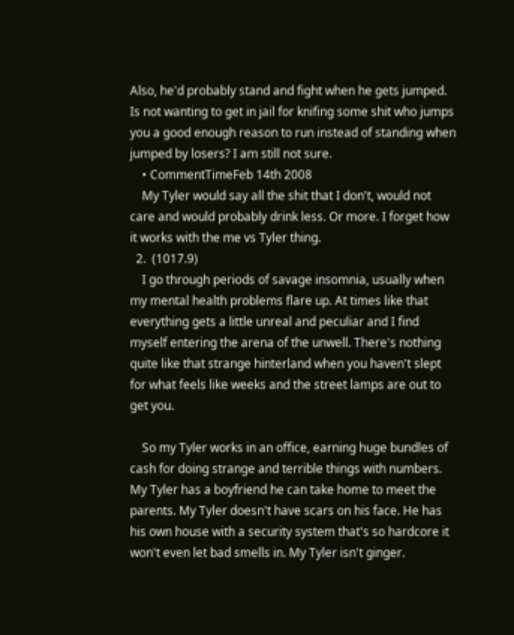Also, he'd probably stand and fight when he gets jumped. Is not wanting to get in jail for knifing some shit who jumps you a good enough reason to run instead of standing when jumped by losers? I am still not sure.
    • CommentTimeFeb 14th 2008
    My Tyler would say all the shit that I don't, would not care and would probably drink less. Or more. I forget how it works with the me vs Tyler thing.
  2.  (1017.9)
    I go through periods of savage insomnia, usually when my mental health problems flare up. At times like that everything gets a little unreal and peculiar and I find myself entering the arena of the unwell. There's nothing quite like that strange hinterland when you haven't slept for what feels like weeks and the street lamps are out to get you.

    So my Tyler works in an office, earning huge bundles of cash for doing strange and terrible things with numbers. My Tyler has a boyfriend he can take home to meet the parents. My Tyler doesn't have scars on his face. He has his own house with a security system that's so hardcore it won't even let bad smells in. My Tyler isn't ginger.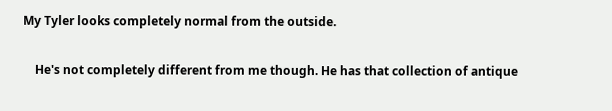My Tyler looks completely normal from the outside.

    He's not completely different from me though. He has that collection of antique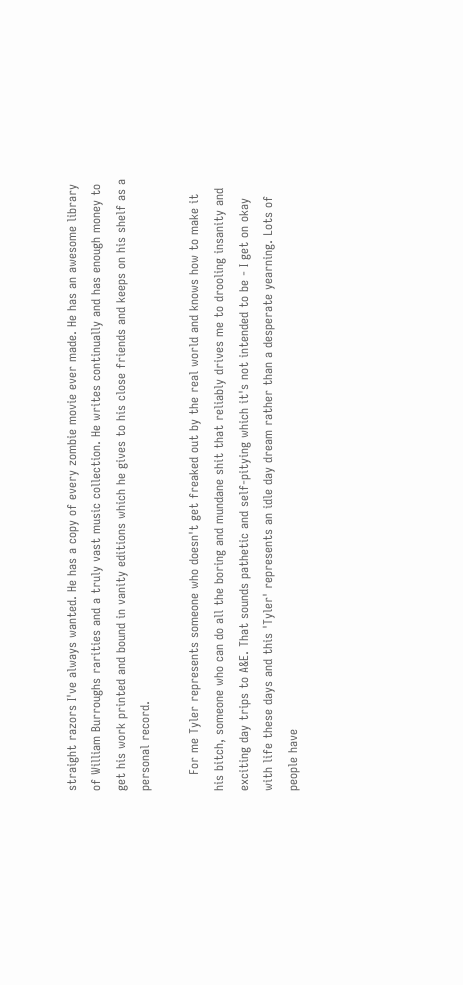straight razors I've always wanted. He has a copy of every zombie movie ever made. He has an awesome library of William Burroughs rarities and a truly vast music collection. He writes continually and has enough money to get his work printed and bound in vanity editions which he gives to his close friends and keeps on his shelf as a personal record.

    For me Tyler represents someone who doesn't get freaked out by the real world and knows how to make it his bitch, someone who can do all the boring and mundane shit that reliably drives me to drooling insanity and exciting day trips to A&E. That sounds pathetic and self-pitying which it's not intended to be - I get on okay with life these days and this 'Tyler' represents an idle day dream rather than a desperate yearning. Lots of people have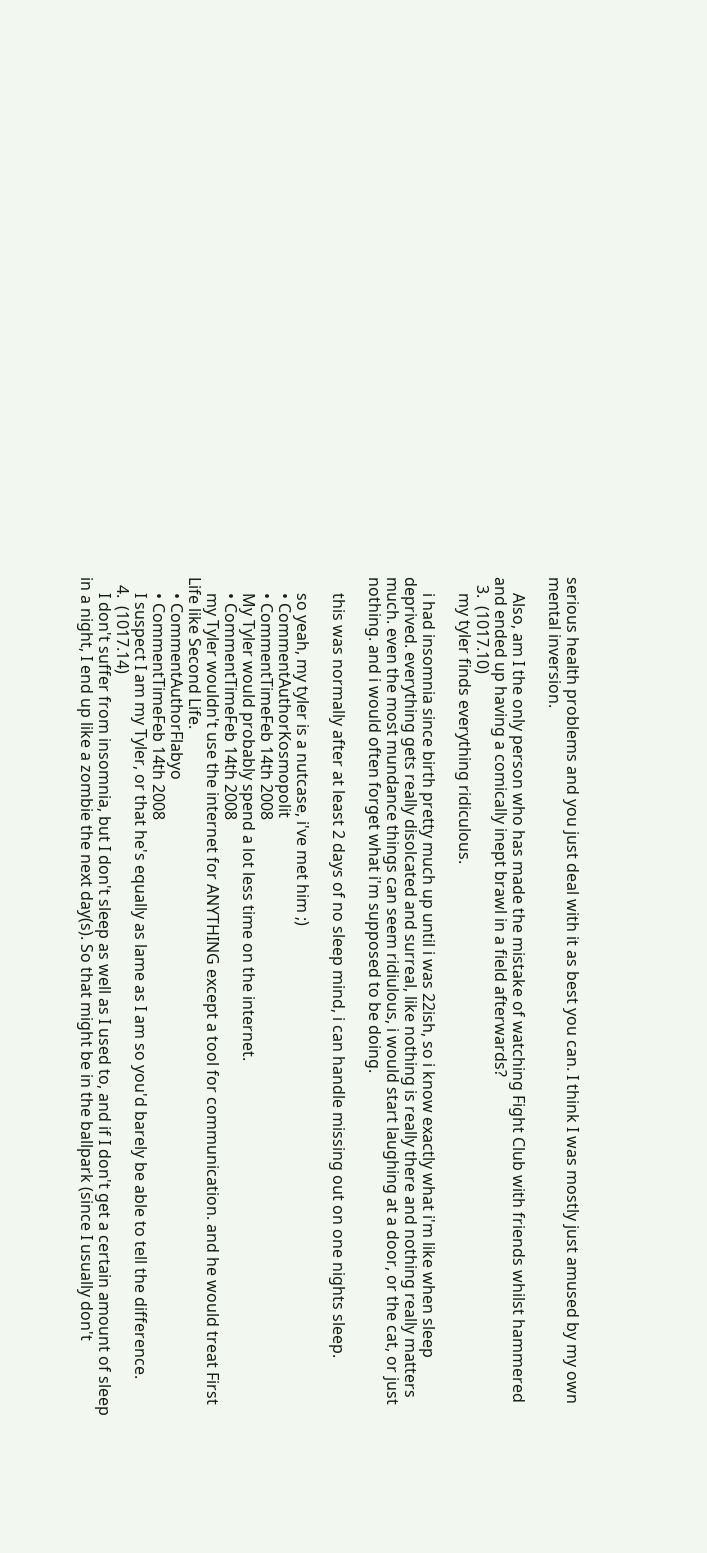serious health problems and you just deal with it as best you can. I think I was mostly just amused by my own mental inversion.

    Also, am I the only person who has made the mistake of watching Fight Club with friends whilst hammered and ended up having a comically inept brawl in a field afterwards?
  3.  (1017.10)
    my tyler finds everything ridiculous.

    i had insomnia since birth pretty much up until i was 22ish, so i know exactly what i'm like when sleep deprived. everything gets really disolcated and surreal, like nothing is really there and nothing really matters much. even the most mundance things can seem ridiulous, i would start laughing at a door, or the cat, or just nothing. and i would often forget what i'm supposed to be doing.

    this was normally after at least 2 days of no sleep mind, i can handle missing out on one nights sleep.

    so yeah, my tyler is a nutcase, i've met him ;)
    • CommentAuthorKosmopolit
    • CommentTimeFeb 14th 2008
    My Tyler would probably spend a lot less time on the internet.
    • CommentTimeFeb 14th 2008
    my Tyler wouldn't use the internet for ANYTHING except a tool for communication. and he would treat First Life like Second Life.
    • CommentAuthorFlabyo
    • CommentTimeFeb 14th 2008
    I suspect I am my Tyler, or that he's equally as lame as I am so you'd barely be able to tell the difference.
  4.  (1017.14)
    I don't suffer from insomnia, but I don't sleep as well as I used to, and if I don't get a certain amount of sleep in a night, I end up like a zombie the next day(s). So that might be in the ballpark (since I usually don't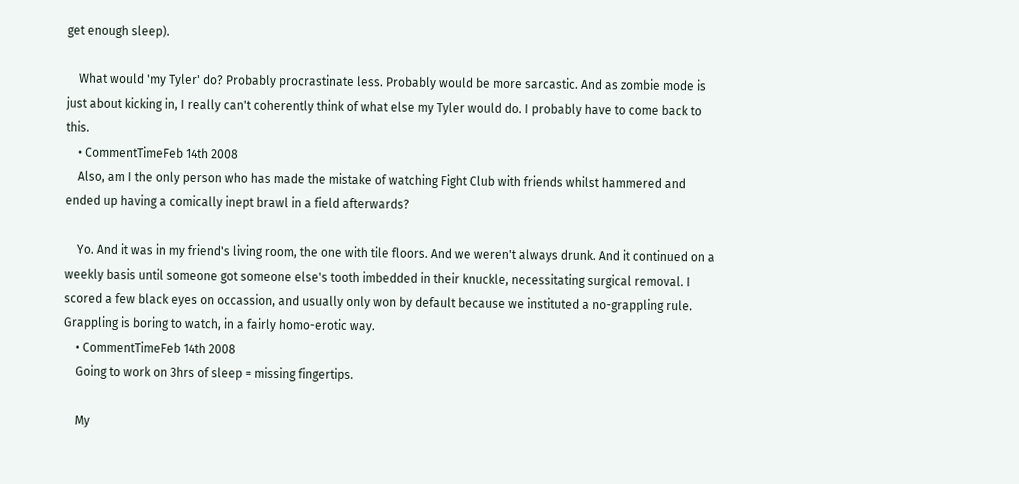get enough sleep).

    What would 'my Tyler' do? Probably procrastinate less. Probably would be more sarcastic. And as zombie mode is just about kicking in, I really can't coherently think of what else my Tyler would do. I probably have to come back to this.
    • CommentTimeFeb 14th 2008
    Also, am I the only person who has made the mistake of watching Fight Club with friends whilst hammered and ended up having a comically inept brawl in a field afterwards?

    Yo. And it was in my friend's living room, the one with tile floors. And we weren't always drunk. And it continued on a weekly basis until someone got someone else's tooth imbedded in their knuckle, necessitating surgical removal. I scored a few black eyes on occassion, and usually only won by default because we instituted a no-grappling rule. Grappling is boring to watch, in a fairly homo-erotic way.
    • CommentTimeFeb 14th 2008
    Going to work on 3hrs of sleep = missing fingertips.

    My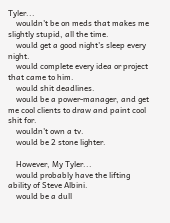Tyler...
    wouldn't be on meds that makes me slightly stupid, all the time.
    would get a good night's sleep every night.
    would complete every idea or project that came to him.
    would shit deadlines.
    would be a power-manager, and get me cool clients to draw and paint cool shit for.
    wouldn't own a tv.
    would be 2 stone lighter.

    However, My Tyler...
    would probably have the lifting ability of Steve Albini.
    would be a dull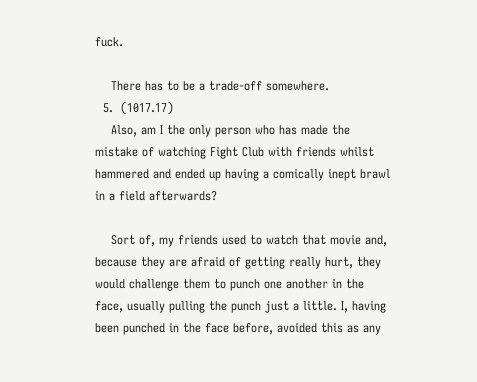fuck.

    There has to be a trade-off somewhere.
  5.  (1017.17)
    Also, am I the only person who has made the mistake of watching Fight Club with friends whilst hammered and ended up having a comically inept brawl in a field afterwards?

    Sort of, my friends used to watch that movie and, because they are afraid of getting really hurt, they would challenge them to punch one another in the face, usually pulling the punch just a little. I, having been punched in the face before, avoided this as any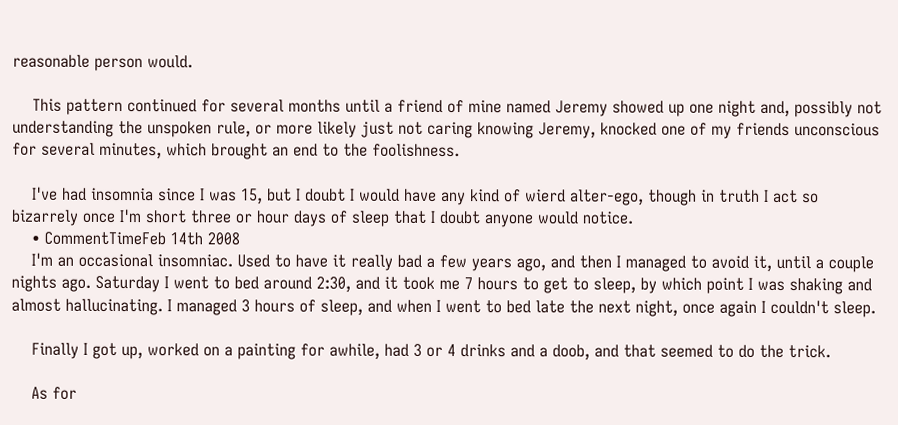reasonable person would.

    This pattern continued for several months until a friend of mine named Jeremy showed up one night and, possibly not understanding the unspoken rule, or more likely just not caring knowing Jeremy, knocked one of my friends unconscious for several minutes, which brought an end to the foolishness.

    I've had insomnia since I was 15, but I doubt I would have any kind of wierd alter-ego, though in truth I act so bizarrely once I'm short three or hour days of sleep that I doubt anyone would notice.
    • CommentTimeFeb 14th 2008
    I'm an occasional insomniac. Used to have it really bad a few years ago, and then I managed to avoid it, until a couple nights ago. Saturday I went to bed around 2:30, and it took me 7 hours to get to sleep, by which point I was shaking and almost hallucinating. I managed 3 hours of sleep, and when I went to bed late the next night, once again I couldn't sleep.

    Finally I got up, worked on a painting for awhile, had 3 or 4 drinks and a doob, and that seemed to do the trick.

    As for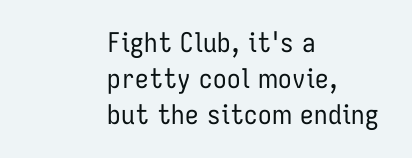Fight Club, it's a pretty cool movie, but the sitcom ending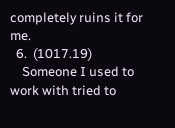completely ruins it for me.
  6.  (1017.19)
    Someone I used to work with tried to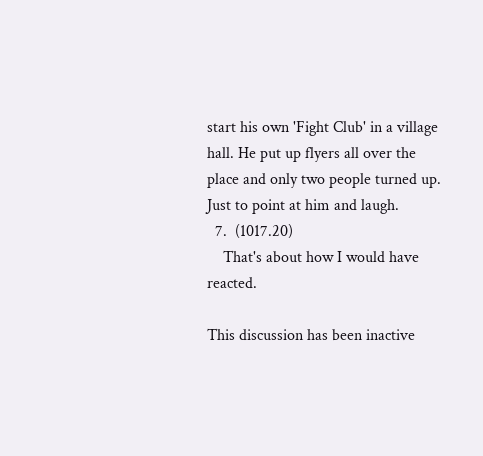start his own 'Fight Club' in a village hall. He put up flyers all over the place and only two people turned up. Just to point at him and laugh.
  7.  (1017.20)
    That's about how I would have reacted.

This discussion has been inactive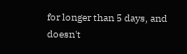for longer than 5 days, and doesn't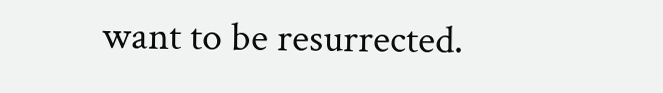want to be resurrected.